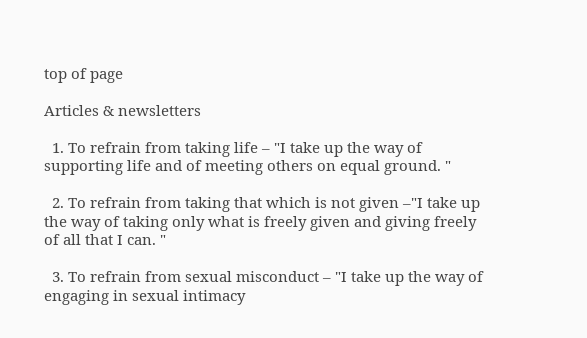top of page

Articles & newsletters

  1. To refrain from taking life – "I take up the way of supporting life and of meeting others on equal ground. "

  2. To refrain from taking that which is not given –"I take up the way of taking only what is freely given and giving freely of all that I can. "

  3. To refrain from sexual misconduct – "I take up the way of engaging in sexual intimacy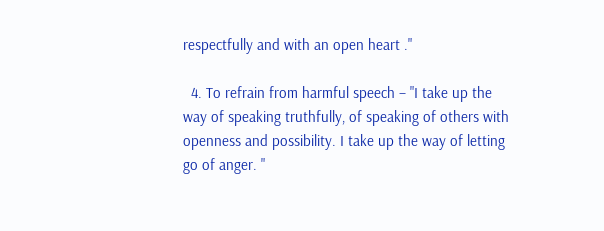respectfully and with an open heart ."

  4. To refrain from harmful speech – "I take up the way of speaking truthfully, of speaking of others with openness and possibility. I take up the way of letting go of anger. "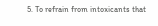5. To refrain from intoxicants that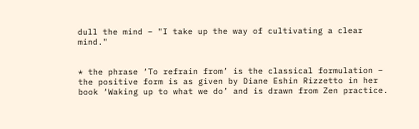dull the mind – "I take up the way of cultivating a clear mind."


* the phrase ‘To refrain from’ is the classical formulation – the positive form is as given by Diane Eshin Rizzetto in her book ‘Waking up to what we do’ and is drawn from Zen practice.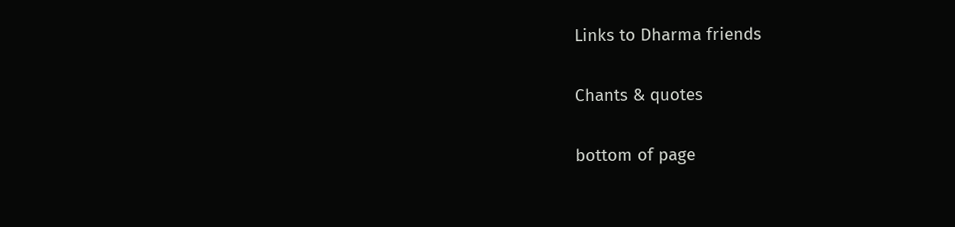Links to Dharma friends

Chants & quotes

bottom of page